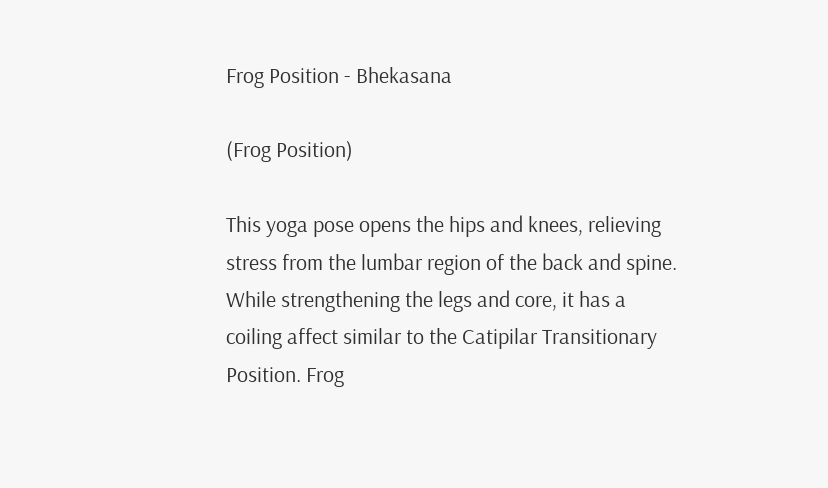Frog Position - Bhekasana

(Frog Position)

This yoga pose opens the hips and knees, relieving stress from the lumbar region of the back and spine. While strengthening the legs and core, it has a coiling affect similar to the Catipilar Transitionary Position. Frog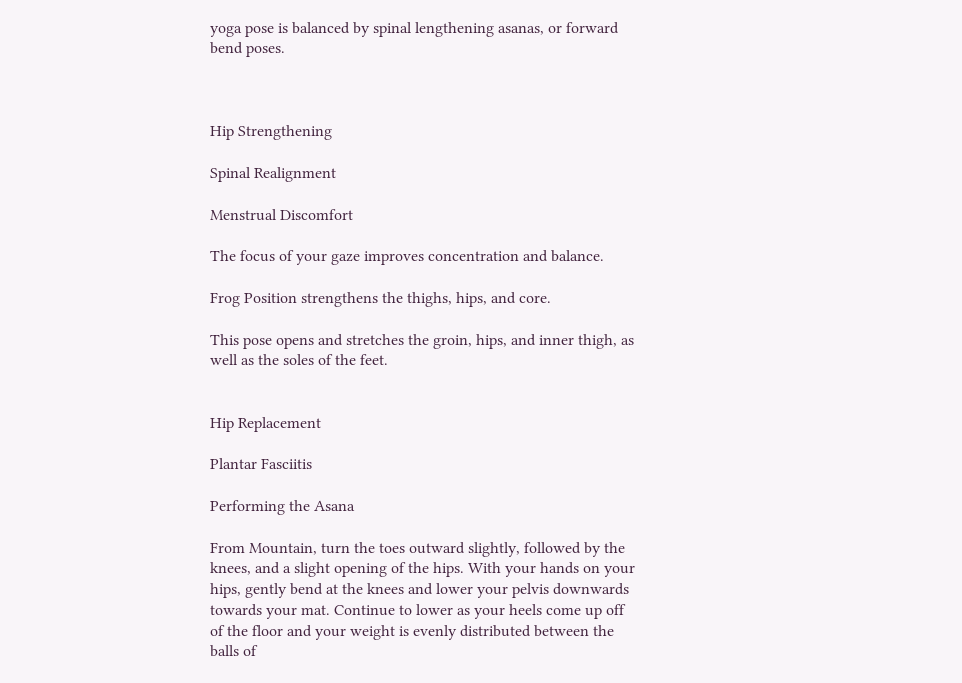yoga pose is balanced by spinal lengthening asanas, or forward bend poses.



Hip Strengthening

Spinal Realignment

Menstrual Discomfort

The focus of your gaze improves concentration and balance.

Frog Position strengthens the thighs, hips, and core.

This pose opens and stretches the groin, hips, and inner thigh, as well as the soles of the feet.


Hip Replacement

Plantar Fasciitis

Performing the Asana

From Mountain, turn the toes outward slightly, followed by the knees, and a slight opening of the hips. With your hands on your hips, gently bend at the knees and lower your pelvis downwards towards your mat. Continue to lower as your heels come up off of the floor and your weight is evenly distributed between the balls of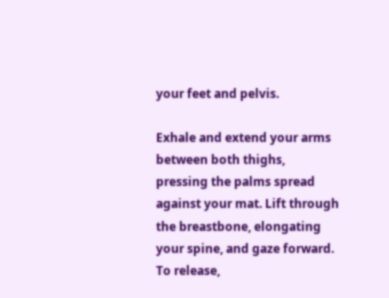your feet and pelvis.

Exhale and extend your arms between both thighs, pressing the palms spread against your mat. Lift through the breastbone, elongating your spine, and gaze forward. To release,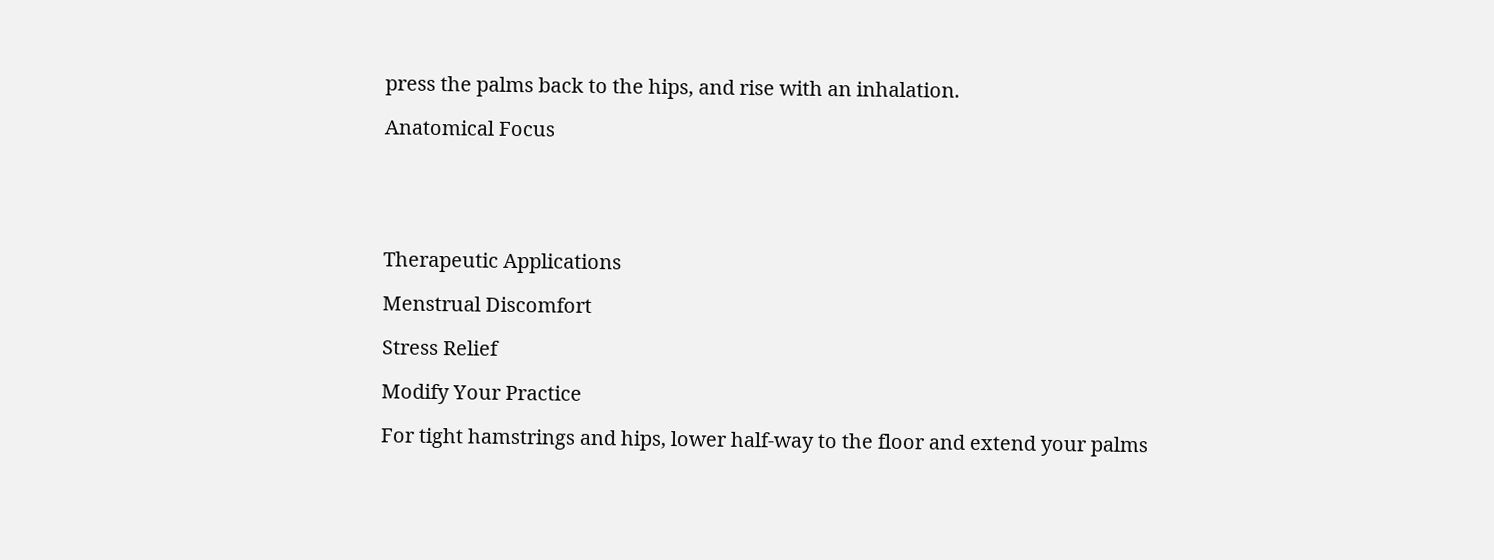press the palms back to the hips, and rise with an inhalation.

Anatomical Focus





Therapeutic Applications

Menstrual Discomfort

Stress Relief

Modify Your Practice

For tight hamstrings and hips, lower half-way to the floor and extend your palms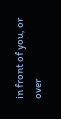in front of you, or over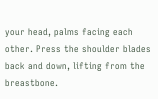your head, palms facing each other. Press the shoulder blades back and down, lifting from the breastbone.